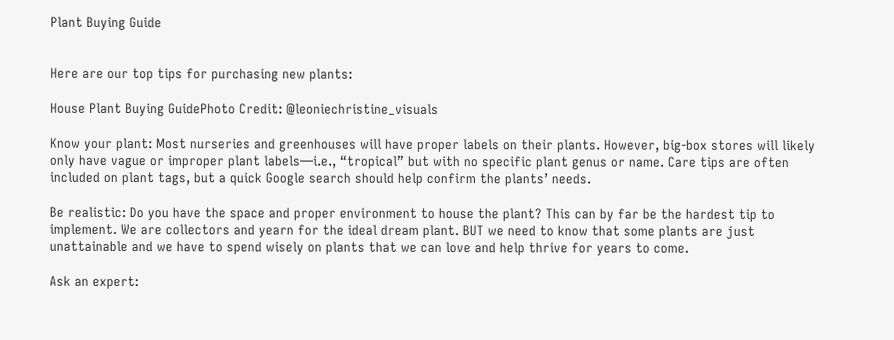Plant Buying Guide


Here are our top tips for purchasing new plants:

House Plant Buying GuidePhoto Credit: @leoniechristine_visuals

Know your plant: Most nurseries and greenhouses will have proper labels on their plants. However, big-box stores will likely only have vague or improper plant labels—i.e., “tropical” but with no specific plant genus or name. Care tips are often included on plant tags, but a quick Google search should help confirm the plants’ needs.

Be realistic: Do you have the space and proper environment to house the plant? This can by far be the hardest tip to implement. We are collectors and yearn for the ideal dream plant. BUT we need to know that some plants are just unattainable and we have to spend wisely on plants that we can love and help thrive for years to come.

Ask an expert: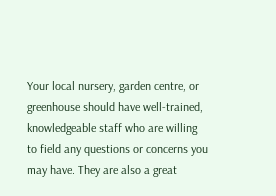Your local nursery, garden centre, or greenhouse should have well-trained, knowledgeable staff who are willing to field any questions or concerns you may have. They are also a great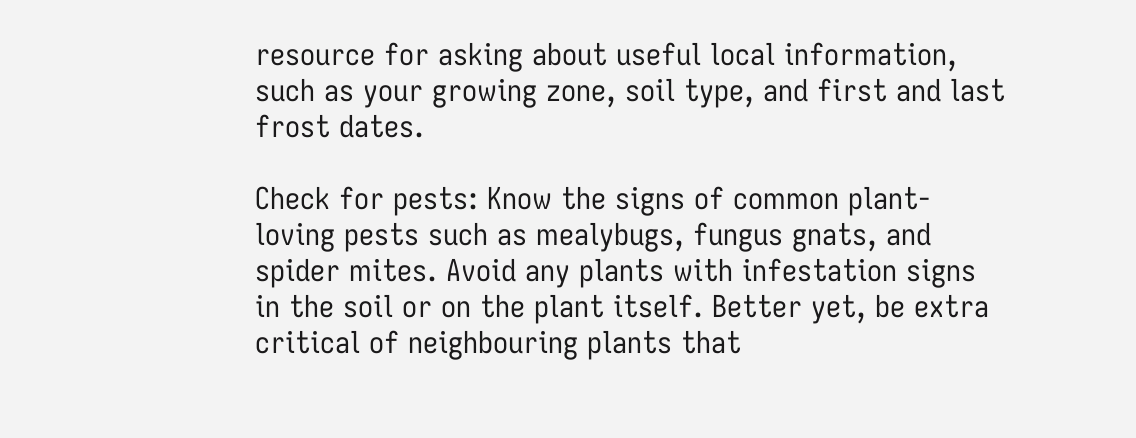resource for asking about useful local information, such as your growing zone, soil type, and first and last frost dates.

Check for pests: Know the signs of common plant-loving pests such as mealybugs, fungus gnats, and spider mites. Avoid any plants with infestation signs in the soil or on the plant itself. Better yet, be extra critical of neighbouring plants that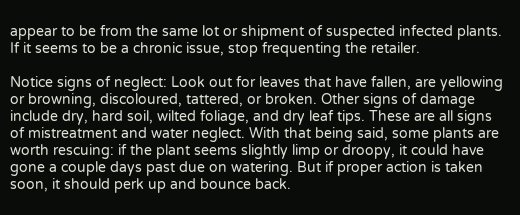appear to be from the same lot or shipment of suspected infected plants. If it seems to be a chronic issue, stop frequenting the retailer.

Notice signs of neglect: Look out for leaves that have fallen, are yellowing or browning, discoloured, tattered, or broken. Other signs of damage include dry, hard soil, wilted foliage, and dry leaf tips. These are all signs of mistreatment and water neglect. With that being said, some plants are worth rescuing: if the plant seems slightly limp or droopy, it could have gone a couple days past due on watering. But if proper action is taken soon, it should perk up and bounce back.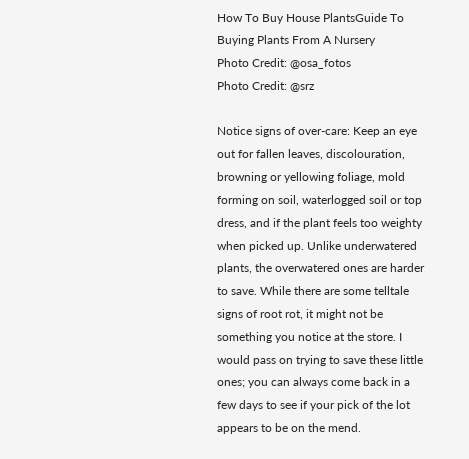How To Buy House PlantsGuide To Buying Plants From A Nursery
Photo Credit: @osa_fotos
Photo Credit: @srz

Notice signs of over-care: Keep an eye out for fallen leaves, discolouration, browning or yellowing foliage, mold forming on soil, waterlogged soil or top dress, and if the plant feels too weighty when picked up. Unlike underwatered plants, the overwatered ones are harder to save. While there are some telltale signs of root rot, it might not be something you notice at the store. I would pass on trying to save these little ones; you can always come back in a few days to see if your pick of the lot appears to be on the mend.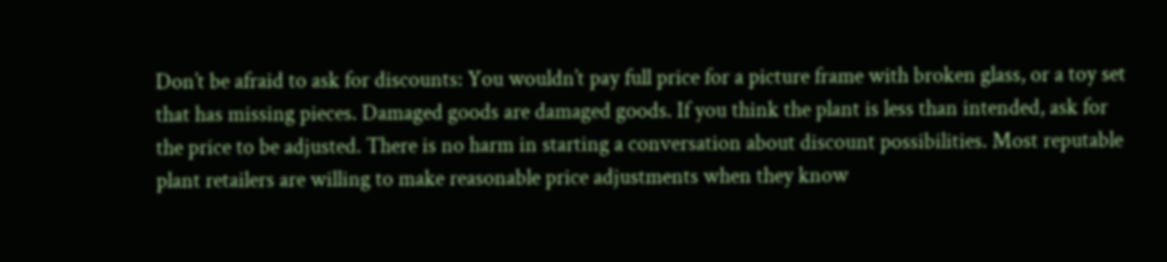Don’t be afraid to ask for discounts: You wouldn’t pay full price for a picture frame with broken glass, or a toy set that has missing pieces. Damaged goods are damaged goods. If you think the plant is less than intended, ask for the price to be adjusted. There is no harm in starting a conversation about discount possibilities. Most reputable plant retailers are willing to make reasonable price adjustments when they know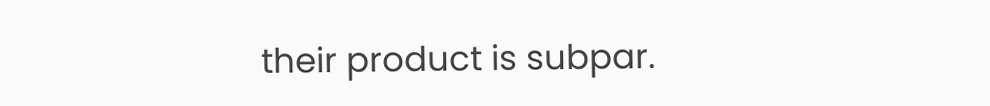their product is subpar.